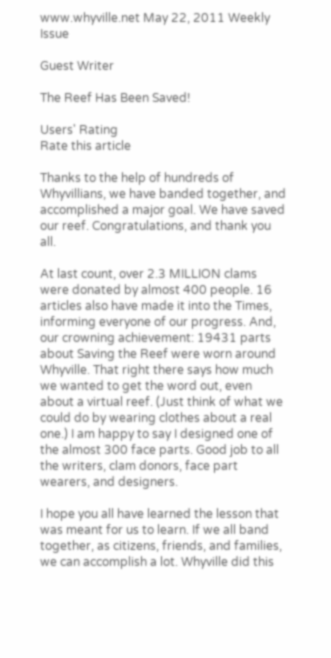www.whyville.net May 22, 2011 Weekly Issue

Guest Writer

The Reef Has Been Saved!

Users' Rating
Rate this article

Thanks to the help of hundreds of Whyvillians, we have banded together, and accomplished a major goal. We have saved our reef. Congratulations, and thank you all.

At last count, over 2.3 MILLION clams were donated by almost 400 people. 16 articles also have made it into the Times, informing everyone of our progress. And, our crowning achievement: 19431 parts about Saving the Reef were worn around Whyville. That right there says how much we wanted to get the word out, even about a virtual reef. (Just think of what we could do by wearing clothes about a real one.) I am happy to say I designed one of the almost 300 face parts. Good job to all the writers, clam donors, face part wearers, and designers.

I hope you all have learned the lesson that was meant for us to learn. If we all band together, as citizens, friends, and families, we can accomplish a lot. Whyville did this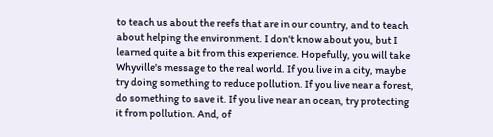to teach us about the reefs that are in our country, and to teach about helping the environment. I don't know about you, but I learned quite a bit from this experience. Hopefully, you will take Whyville's message to the real world. If you live in a city, maybe try doing something to reduce pollution. If you live near a forest, do something to save it. If you live near an ocean, try protecting it from pollution. And, of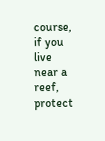course, if you live near a reef, protect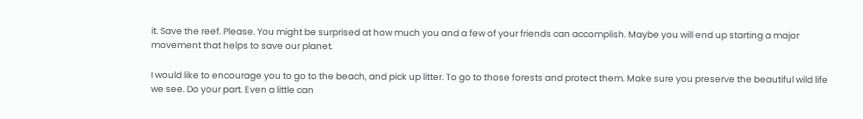it. Save the reef. Please. You might be surprised at how much you and a few of your friends can accomplish. Maybe you will end up starting a major movement that helps to save our planet.

I would like to encourage you to go to the beach, and pick up litter. To go to those forests and protect them. Make sure you preserve the beautiful wild life we see. Do your part. Even a little can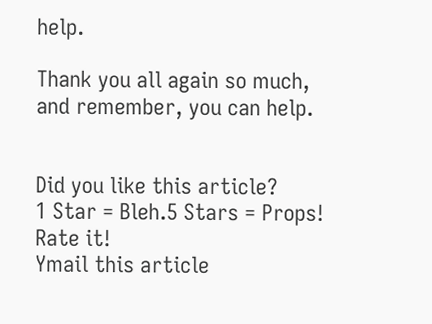help.

Thank you all again so much, and remember, you can help.


Did you like this article?
1 Star = Bleh.5 Stars = Props!
Rate it!
Ymail this article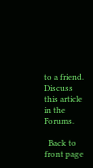to a friend.
Discuss this article in the Forums.

  Back to front page